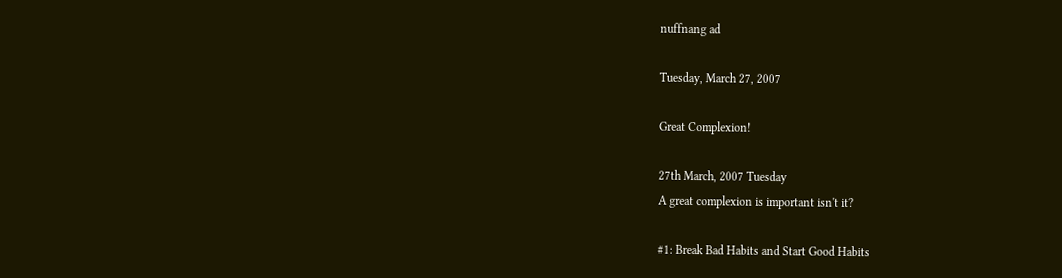nuffnang ad

Tuesday, March 27, 2007

Great Complexion!

27th March, 2007 Tuesday
A great complexion is important isn't it?

#1: Break Bad Habits and Start Good Habits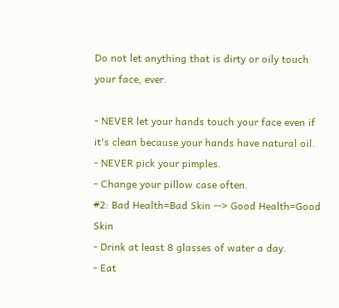Do not let anything that is dirty or oily touch your face, ever.

- NEVER let your hands touch your face even if it's clean because your hands have natural oil.
- NEVER pick your pimples.
- Change your pillow case often.
#2: Bad Health=Bad Skin --> Good Health=Good Skin
- Drink at least 8 glasses of water a day.
- Eat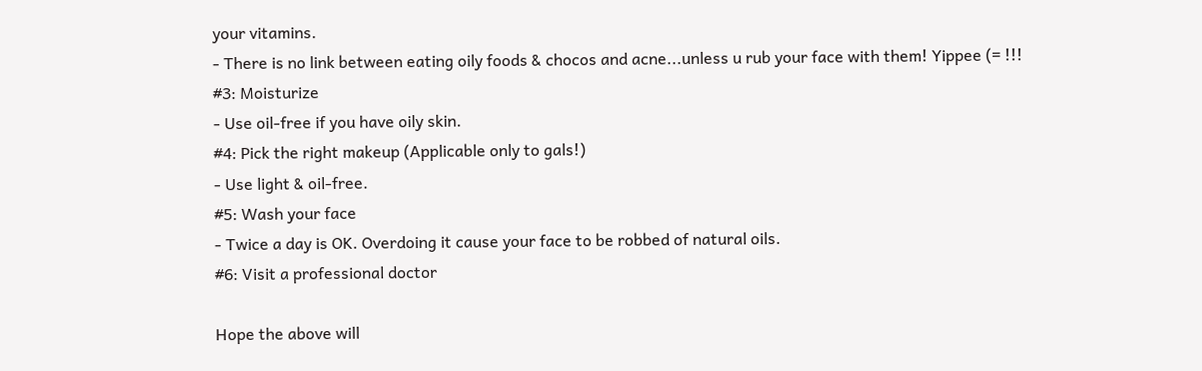your vitamins.
- There is no link between eating oily foods & chocos and acne...unless u rub your face with them! Yippee (= !!!
#3: Moisturize
- Use oil-free if you have oily skin.
#4: Pick the right makeup (Applicable only to gals!)
- Use light & oil-free.
#5: Wash your face
- Twice a day is OK. Overdoing it cause your face to be robbed of natural oils.
#6: Visit a professional doctor

Hope the above will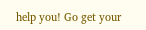help you! Go get your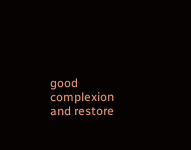good complexion and restore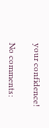your confidence!

No comments: